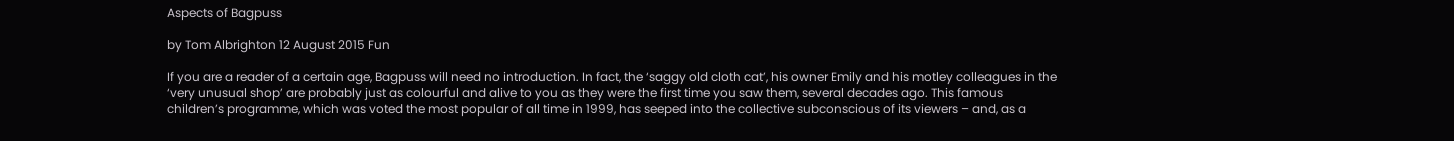Aspects of Bagpuss

by Tom Albrighton 12 August 2015 Fun

If you are a reader of a certain age, Bagpuss will need no introduction. In fact, the ‘saggy old cloth cat’, his owner Emily and his motley colleagues in the ‘very unusual shop’ are probably just as colourful and alive to you as they were the first time you saw them, several decades ago. This famous children’s programme, which was voted the most popular of all time in 1999, has seeped into the collective subconscious of its viewers – and, as a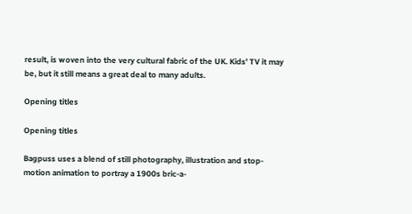result, is woven into the very cultural fabric of the UK. Kids’ TV it may be, but it still means a great deal to many adults.

Opening titles

Opening titles

Bagpuss uses a blend of still photography, illustration and stop-motion animation to portray a 1900s bric-a-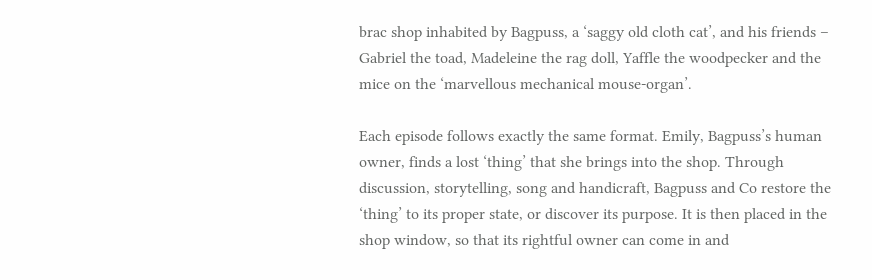brac shop inhabited by Bagpuss, a ‘saggy old cloth cat’, and his friends – Gabriel the toad, Madeleine the rag doll, Yaffle the woodpecker and the mice on the ‘marvellous mechanical mouse-organ’.

Each episode follows exactly the same format. Emily, Bagpuss’s human owner, finds a lost ‘thing’ that she brings into the shop. Through discussion, storytelling, song and handicraft, Bagpuss and Co restore the ‘thing’ to its proper state, or discover its purpose. It is then placed in the shop window, so that its rightful owner can come in and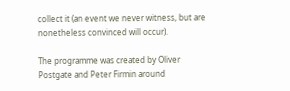collect it (an event we never witness, but are nonetheless convinced will occur).

The programme was created by Oliver Postgate and Peter Firmin around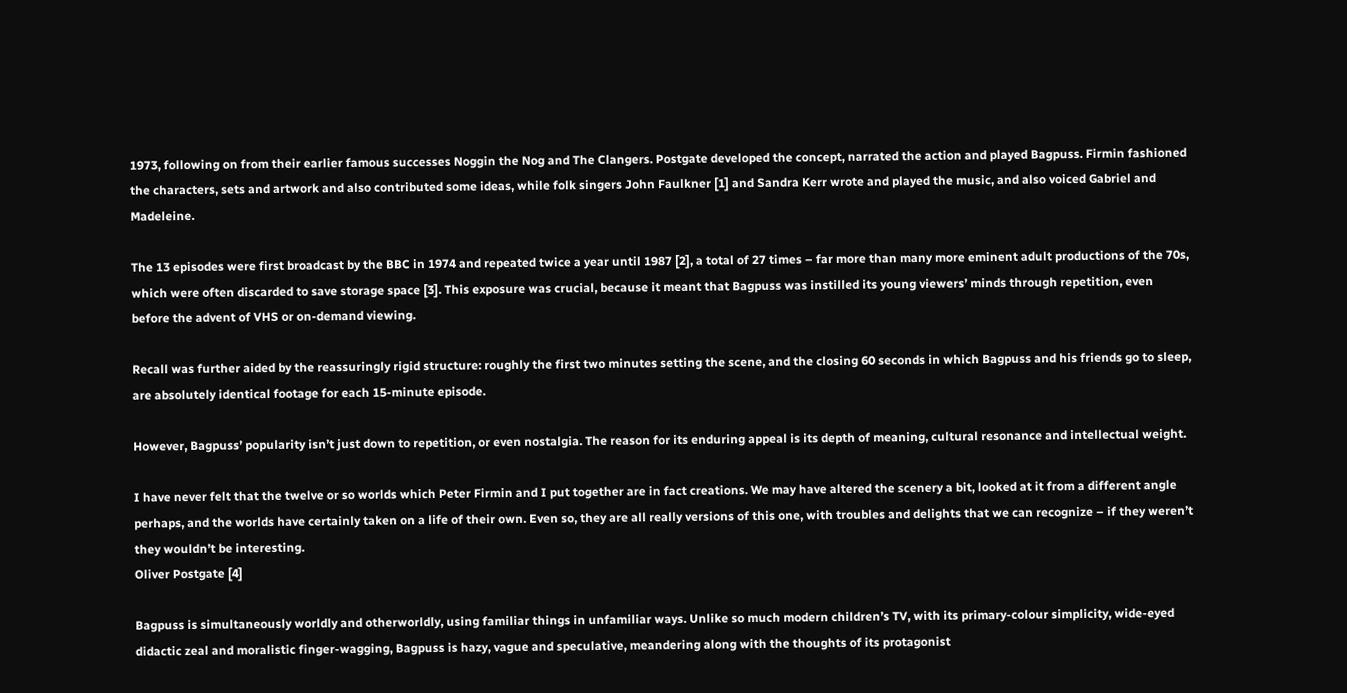1973, following on from their earlier famous successes Noggin the Nog and The Clangers. Postgate developed the concept, narrated the action and played Bagpuss. Firmin fashioned the characters, sets and artwork and also contributed some ideas, while folk singers John Faulkner [1] and Sandra Kerr wrote and played the music, and also voiced Gabriel and Madeleine.

The 13 episodes were first broadcast by the BBC in 1974 and repeated twice a year until 1987 [2], a total of 27 times – far more than many more eminent adult productions of the 70s, which were often discarded to save storage space [3]. This exposure was crucial, because it meant that Bagpuss was instilled its young viewers’ minds through repetition, even before the advent of VHS or on-demand viewing.

Recall was further aided by the reassuringly rigid structure: roughly the first two minutes setting the scene, and the closing 60 seconds in which Bagpuss and his friends go to sleep, are absolutely identical footage for each 15-minute episode.

However, Bagpuss’ popularity isn’t just down to repetition, or even nostalgia. The reason for its enduring appeal is its depth of meaning, cultural resonance and intellectual weight.

I have never felt that the twelve or so worlds which Peter Firmin and I put together are in fact creations. We may have altered the scenery a bit, looked at it from a different angle perhaps, and the worlds have certainly taken on a life of their own. Even so, they are all really versions of this one, with troubles and delights that we can recognize – if they weren’t they wouldn’t be interesting.
Oliver Postgate [4]

Bagpuss is simultaneously worldly and otherworldly, using familiar things in unfamiliar ways. Unlike so much modern children’s TV, with its primary-colour simplicity, wide-eyed didactic zeal and moralistic finger-wagging, Bagpuss is hazy, vague and speculative, meandering along with the thoughts of its protagonist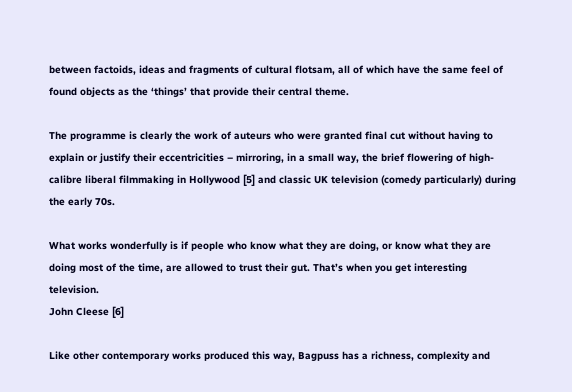between factoids, ideas and fragments of cultural flotsam, all of which have the same feel of found objects as the ‘things’ that provide their central theme.

The programme is clearly the work of auteurs who were granted final cut without having to explain or justify their eccentricities – mirroring, in a small way, the brief flowering of high-calibre liberal filmmaking in Hollywood [5] and classic UK television (comedy particularly) during the early 70s.

What works wonderfully is if people who know what they are doing, or know what they are doing most of the time, are allowed to trust their gut. That’s when you get interesting television.
John Cleese [6]

Like other contemporary works produced this way, Bagpuss has a richness, complexity and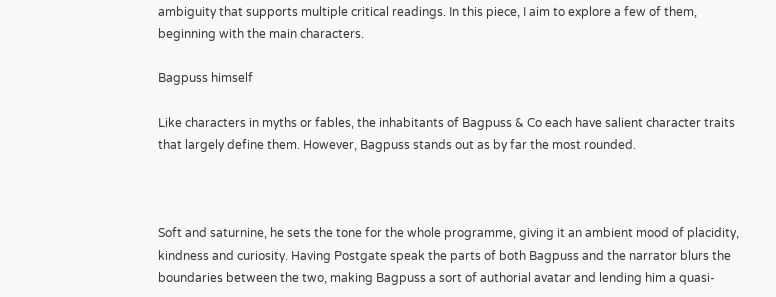ambiguity that supports multiple critical readings. In this piece, I aim to explore a few of them, beginning with the main characters.

Bagpuss himself

Like characters in myths or fables, the inhabitants of Bagpuss & Co each have salient character traits that largely define them. However, Bagpuss stands out as by far the most rounded.



Soft and saturnine, he sets the tone for the whole programme, giving it an ambient mood of placidity, kindness and curiosity. Having Postgate speak the parts of both Bagpuss and the narrator blurs the boundaries between the two, making Bagpuss a sort of authorial avatar and lending him a quasi-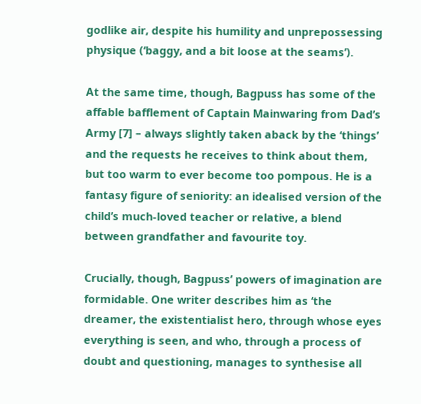godlike air, despite his humility and unprepossessing physique (‘baggy, and a bit loose at the seams’).

At the same time, though, Bagpuss has some of the affable bafflement of Captain Mainwaring from Dad’s Army [7] – always slightly taken aback by the ‘things’ and the requests he receives to think about them, but too warm to ever become too pompous. He is a fantasy figure of seniority: an idealised version of the child’s much-loved teacher or relative, a blend between grandfather and favourite toy.

Crucially, though, Bagpuss’ powers of imagination are formidable. One writer describes him as ‘the dreamer, the existentialist hero, through whose eyes everything is seen, and who, through a process of doubt and questioning, manages to synthesise all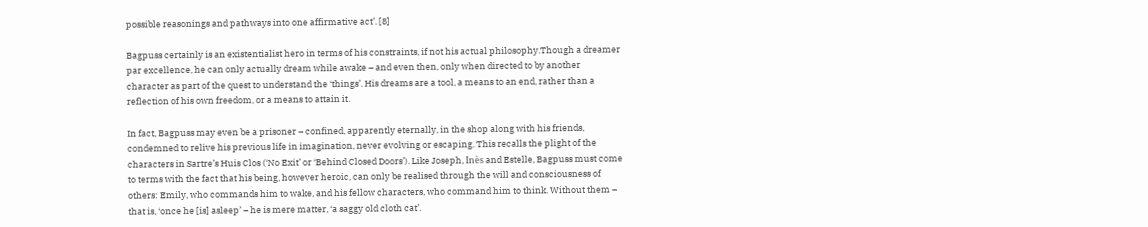possible reasonings and pathways into one affirmative act’. [8]

Bagpuss certainly is an existentialist hero in terms of his constraints, if not his actual philosophy.Though a dreamer par excellence, he can only actually dream while awake – and even then, only when directed to by another character as part of the quest to understand the ‘things’. His dreams are a tool, a means to an end, rather than a reflection of his own freedom, or a means to attain it.

In fact, Bagpuss may even be a prisoner – confined, apparently eternally, in the shop along with his friends, condemned to relive his previous life in imagination, never evolving or escaping. This recalls the plight of the characters in Sartre’s Huis Clos (‘No Exit’ or ‘Behind Closed Doors’). Like Joseph, Inès and Estelle, Bagpuss must come to terms with the fact that his being, however heroic, can only be realised through the will and consciousness of others: Emily, who commands him to wake, and his fellow characters, who command him to think. Without them – that is, ‘once he [is] asleep’ – he is mere matter, ‘a saggy old cloth cat’.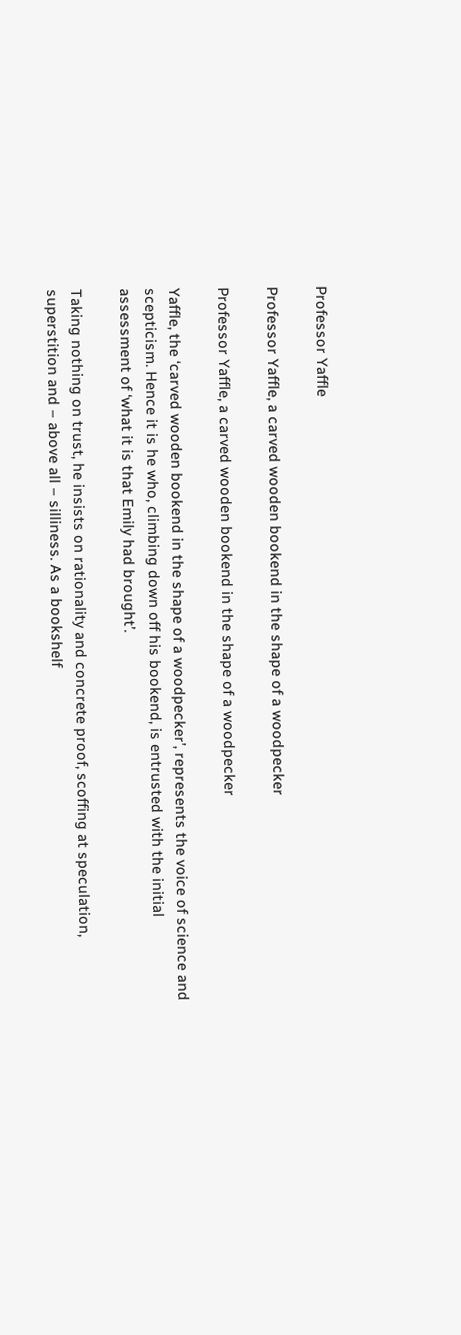Professor Yaffle

Professor Yaffle, a carved wooden bookend in the shape of a woodpecker

Professor Yaffle, a carved wooden bookend in the shape of a woodpecker

Yaffle, the ‘carved wooden bookend in the shape of a woodpecker’, represents the voice of science and scepticism. Hence it is he who, climbing down off his bookend, is entrusted with the initial assessment of ‘what it is that Emily had brought’.

Taking nothing on trust, he insists on rationality and concrete proof, scoffing at speculation, superstition and – above all – silliness. As a bookshelf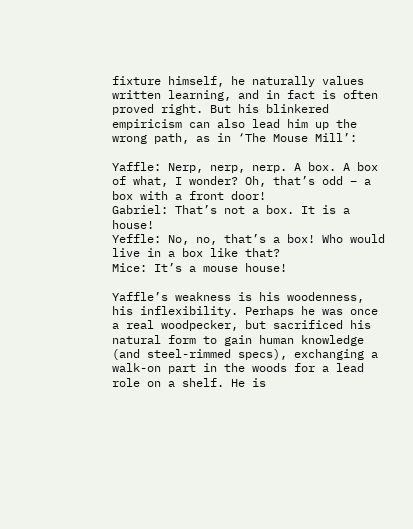fixture himself, he naturally values written learning, and in fact is often proved right. But his blinkered empiricism can also lead him up the wrong path, as in ‘The Mouse Mill’:

Yaffle: Nerp, nerp, nerp. A box. A box of what, I wonder? Oh, that’s odd – a box with a front door!
Gabriel: That’s not a box. It is a house!
Yeffle: No, no, that’s a box! Who would live in a box like that?
Mice: It’s a mouse house!

Yaffle’s weakness is his woodenness, his inflexibility. Perhaps he was once a real woodpecker, but sacrificed his natural form to gain human knowledge (and steel-rimmed specs), exchanging a walk-on part in the woods for a lead role on a shelf. He is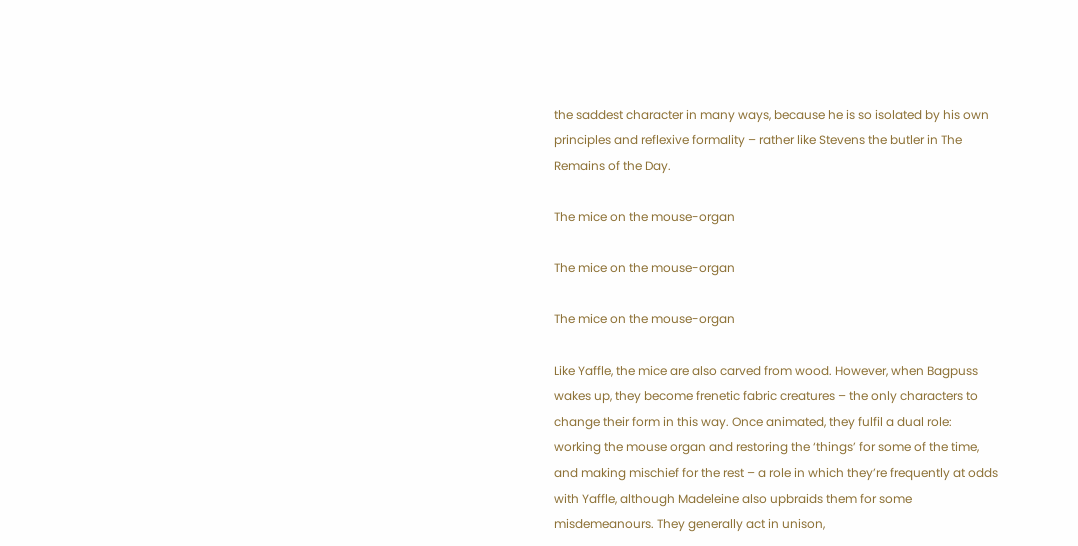the saddest character in many ways, because he is so isolated by his own principles and reflexive formality – rather like Stevens the butler in The Remains of the Day.

The mice on the mouse-organ

The mice on the mouse-organ

The mice on the mouse-organ

Like Yaffle, the mice are also carved from wood. However, when Bagpuss wakes up, they become frenetic fabric creatures – the only characters to change their form in this way. Once animated, they fulfil a dual role: working the mouse organ and restoring the ‘things’ for some of the time, and making mischief for the rest – a role in which they’re frequently at odds with Yaffle, although Madeleine also upbraids them for some misdemeanours. They generally act in unison,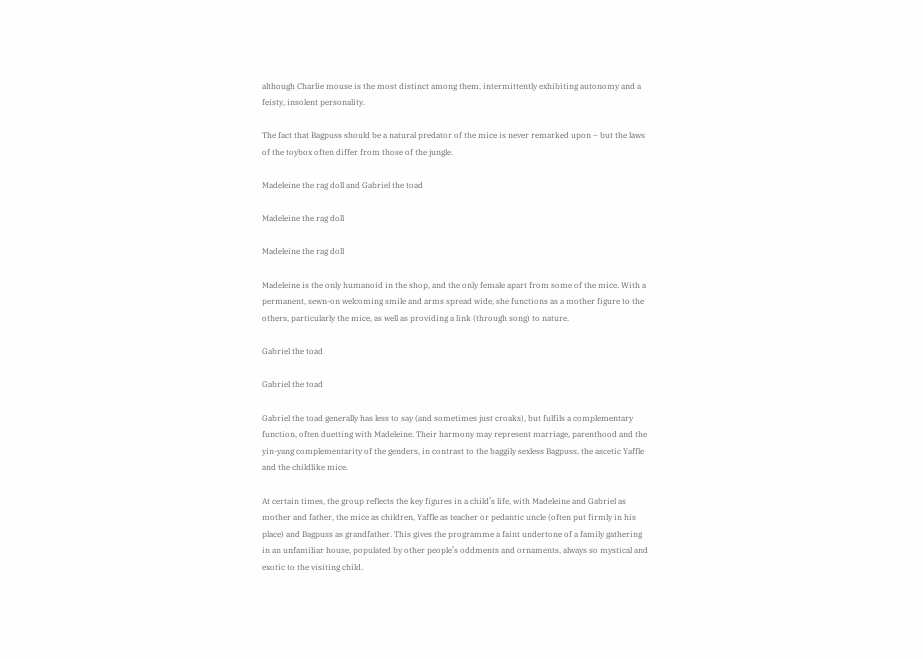although Charlie mouse is the most distinct among them, intermittently exhibiting autonomy and a feisty, insolent personality.

The fact that Bagpuss should be a natural predator of the mice is never remarked upon – but the laws of the toybox often differ from those of the jungle.

Madeleine the rag doll and Gabriel the toad

Madeleine the rag doll

Madeleine the rag doll

Madeleine is the only humanoid in the shop, and the only female apart from some of the mice. With a permanent, sewn-on welcoming smile and arms spread wide, she functions as a mother figure to the others, particularly the mice, as well as providing a link (through song) to nature.

Gabriel the toad

Gabriel the toad

Gabriel the toad generally has less to say (and sometimes just croaks), but fulfils a complementary function, often duetting with Madeleine. Their harmony may represent marriage, parenthood and the yin-yang complementarity of the genders, in contrast to the baggily sexless Bagpuss, the ascetic Yaffle and the childlike mice.

At certain times, the group reflects the key figures in a child’s life, with Madeleine and Gabriel as mother and father, the mice as children, Yaffle as teacher or pedantic uncle (often put firmly in his place) and Bagpuss as grandfather. This gives the programme a faint undertone of a family gathering in an unfamiliar house, populated by other people’s oddments and ornaments, always so mystical and exotic to the visiting child.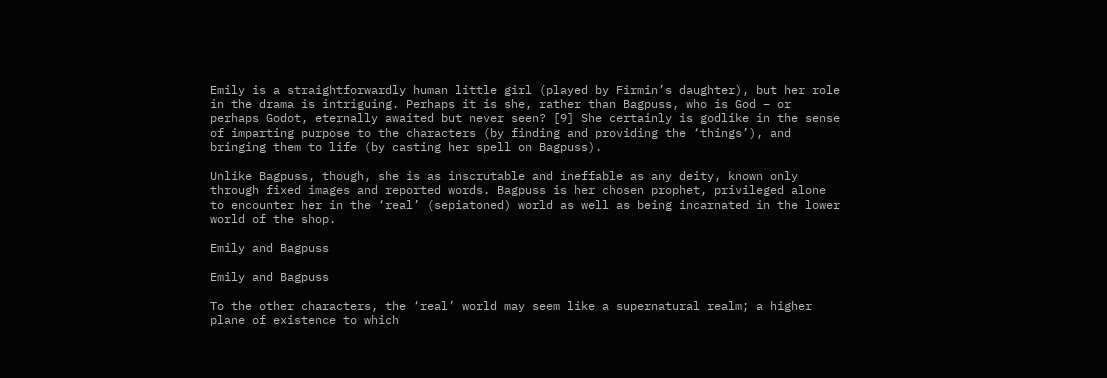Emily is a straightforwardly human little girl (played by Firmin’s daughter), but her role in the drama is intriguing. Perhaps it is she, rather than Bagpuss, who is God – or perhaps Godot, eternally awaited but never seen? [9] She certainly is godlike in the sense of imparting purpose to the characters (by finding and providing the ‘things’), and bringing them to life (by casting her spell on Bagpuss).

Unlike Bagpuss, though, she is as inscrutable and ineffable as any deity, known only through fixed images and reported words. Bagpuss is her chosen prophet, privileged alone to encounter her in the ‘real’ (sepiatoned) world as well as being incarnated in the lower world of the shop.

Emily and Bagpuss

Emily and Bagpuss

To the other characters, the ‘real’ world may seem like a supernatural realm; a higher plane of existence to which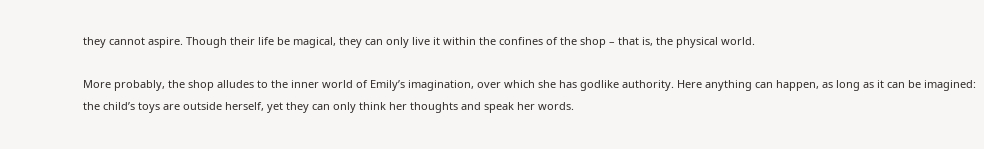they cannot aspire. Though their life be magical, they can only live it within the confines of the shop – that is, the physical world.

More probably, the shop alludes to the inner world of Emily’s imagination, over which she has godlike authority. Here anything can happen, as long as it can be imagined: the child’s toys are outside herself, yet they can only think her thoughts and speak her words.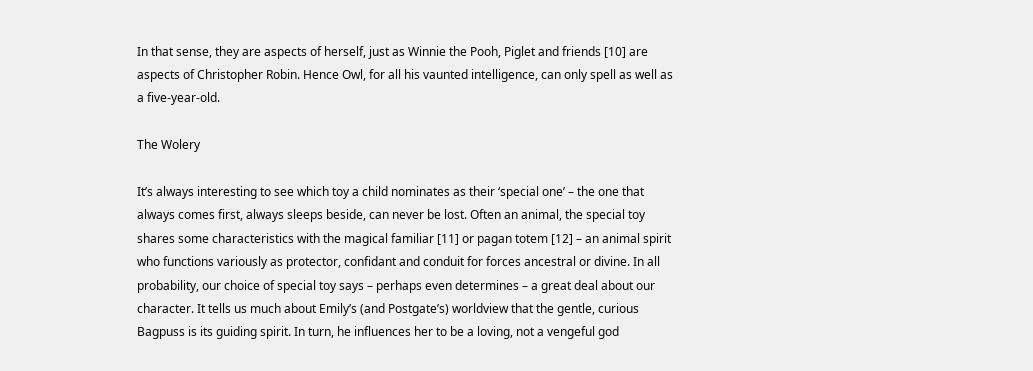In that sense, they are aspects of herself, just as Winnie the Pooh, Piglet and friends [10] are aspects of Christopher Robin. Hence Owl, for all his vaunted intelligence, can only spell as well as a five-year-old.

The Wolery

It’s always interesting to see which toy a child nominates as their ‘special one’ – the one that always comes first, always sleeps beside, can never be lost. Often an animal, the special toy shares some characteristics with the magical familiar [11] or pagan totem [12] – an animal spirit who functions variously as protector, confidant and conduit for forces ancestral or divine. In all probability, our choice of special toy says – perhaps even determines – a great deal about our character. It tells us much about Emily’s (and Postgate’s) worldview that the gentle, curious Bagpuss is its guiding spirit. In turn, he influences her to be a loving, not a vengeful god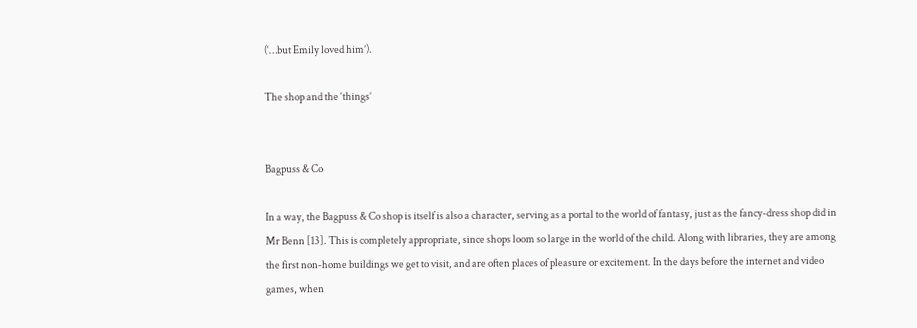(‘…but Emily loved him’).

The shop and the ‘things’


Bagpuss & Co

In a way, the Bagpuss & Co shop is itself is also a character, serving as a portal to the world of fantasy, just as the fancy-dress shop did in Mr Benn [13]. This is completely appropriate, since shops loom so large in the world of the child. Along with libraries, they are among the first non-home buildings we get to visit, and are often places of pleasure or excitement. In the days before the internet and video games, when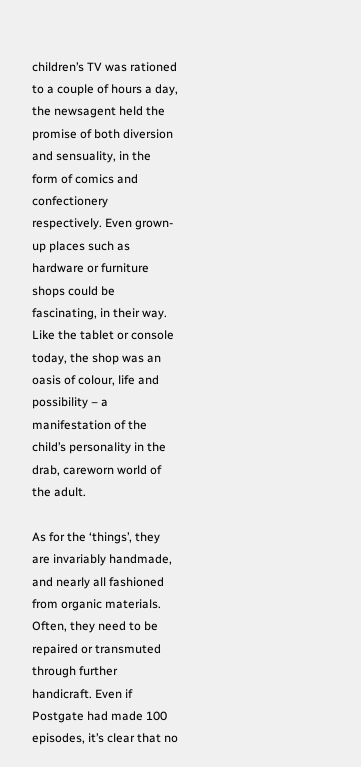children’s TV was rationed to a couple of hours a day, the newsagent held the promise of both diversion and sensuality, in the form of comics and confectionery respectively. Even grown-up places such as hardware or furniture shops could be fascinating, in their way. Like the tablet or console today, the shop was an oasis of colour, life and possibility – a manifestation of the child’s personality in the drab, careworn world of the adult.

As for the ‘things’, they are invariably handmade, and nearly all fashioned from organic materials. Often, they need to be repaired or transmuted through further handicraft. Even if Postgate had made 100 episodes, it’s clear that no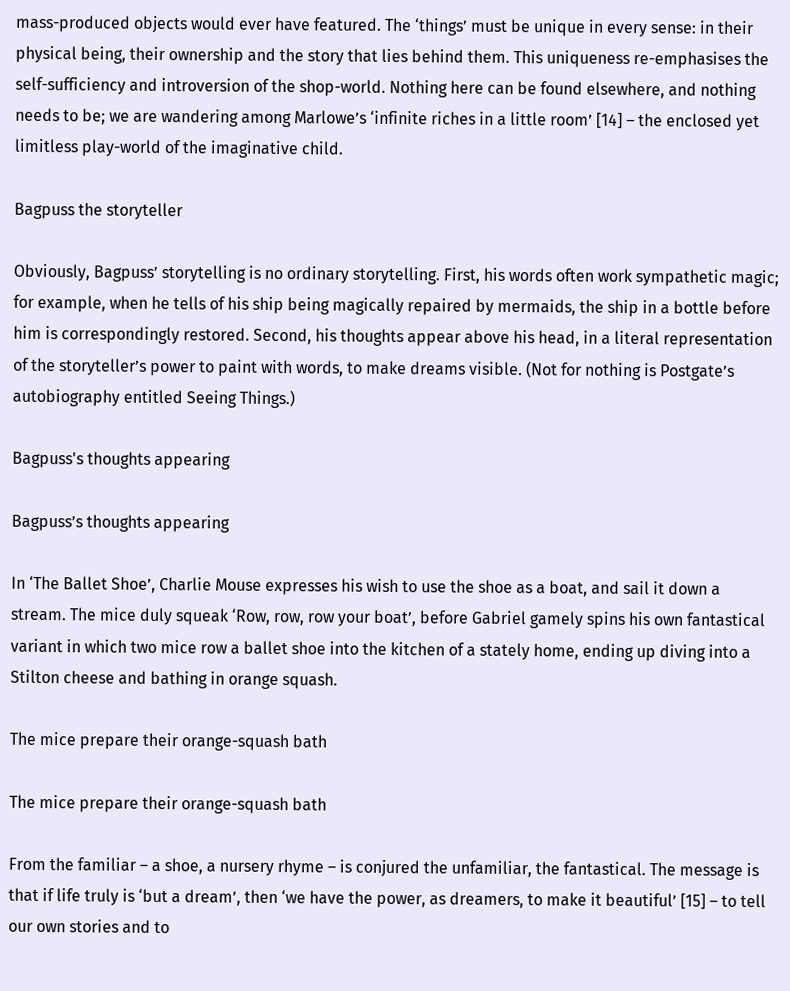mass-produced objects would ever have featured. The ‘things’ must be unique in every sense: in their physical being, their ownership and the story that lies behind them. This uniqueness re-emphasises the self-sufficiency and introversion of the shop-world. Nothing here can be found elsewhere, and nothing needs to be; we are wandering among Marlowe’s ‘infinite riches in a little room’ [14] – the enclosed yet limitless play-world of the imaginative child.

Bagpuss the storyteller

Obviously, Bagpuss’ storytelling is no ordinary storytelling. First, his words often work sympathetic magic; for example, when he tells of his ship being magically repaired by mermaids, the ship in a bottle before him is correspondingly restored. Second, his thoughts appear above his head, in a literal representation of the storyteller’s power to paint with words, to make dreams visible. (Not for nothing is Postgate’s autobiography entitled Seeing Things.)

Bagpuss's thoughts appearing

Bagpuss’s thoughts appearing

In ‘The Ballet Shoe’, Charlie Mouse expresses his wish to use the shoe as a boat, and sail it down a stream. The mice duly squeak ‘Row, row, row your boat’, before Gabriel gamely spins his own fantastical variant in which two mice row a ballet shoe into the kitchen of a stately home, ending up diving into a Stilton cheese and bathing in orange squash.

The mice prepare their orange-squash bath

The mice prepare their orange-squash bath

From the familiar – a shoe, a nursery rhyme – is conjured the unfamiliar, the fantastical. The message is that if life truly is ‘but a dream’, then ‘we have the power, as dreamers, to make it beautiful’ [15] – to tell our own stories and to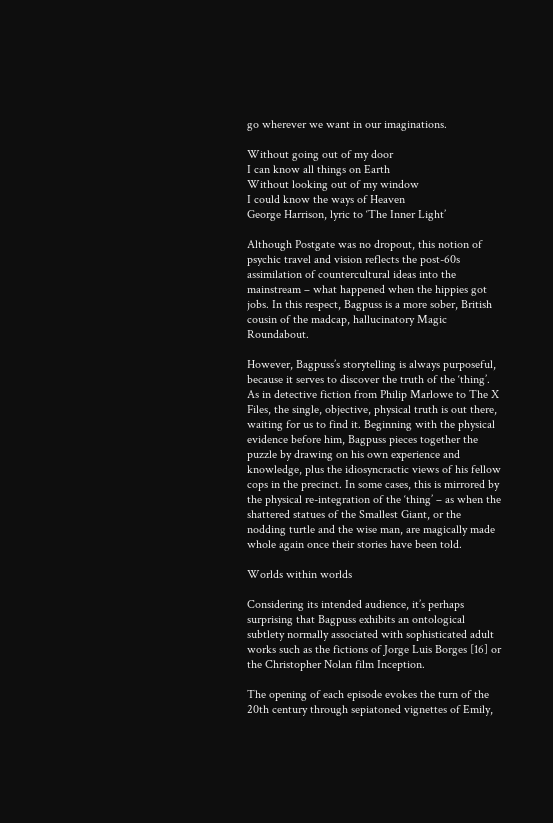go wherever we want in our imaginations.

Without going out of my door
I can know all things on Earth
Without looking out of my window
I could know the ways of Heaven
George Harrison, lyric to ‘The Inner Light’

Although Postgate was no dropout, this notion of psychic travel and vision reflects the post-60s assimilation of countercultural ideas into the mainstream – what happened when the hippies got jobs. In this respect, Bagpuss is a more sober, British cousin of the madcap, hallucinatory Magic Roundabout.

However, Bagpuss’s storytelling is always purposeful, because it serves to discover the truth of the ‘thing’. As in detective fiction from Philip Marlowe to The X Files, the single, objective, physical truth is out there, waiting for us to find it. Beginning with the physical evidence before him, Bagpuss pieces together the puzzle by drawing on his own experience and knowledge, plus the idiosyncractic views of his fellow cops in the precinct. In some cases, this is mirrored by the physical re-integration of the ‘thing’ – as when the shattered statues of the Smallest Giant, or the nodding turtle and the wise man, are magically made whole again once their stories have been told.

Worlds within worlds

Considering its intended audience, it’s perhaps surprising that Bagpuss exhibits an ontological subtlety normally associated with sophisticated adult works such as the fictions of Jorge Luis Borges [16] or the Christopher Nolan film Inception.

The opening of each episode evokes the turn of the 20th century through sepiatoned vignettes of Emily,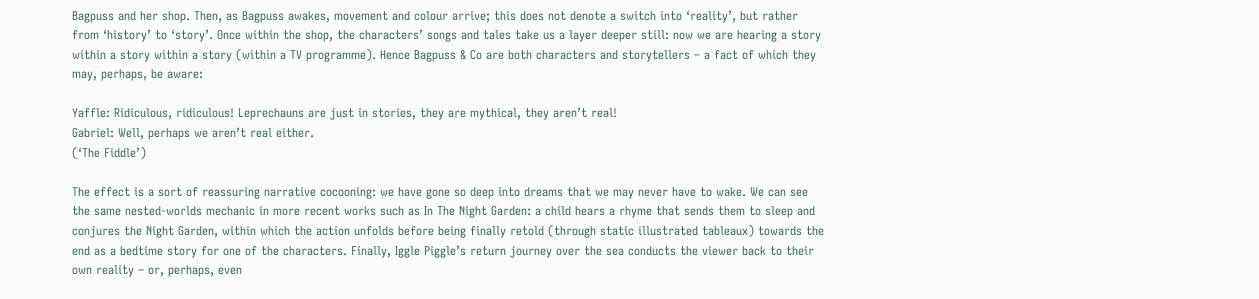Bagpuss and her shop. Then, as Bagpuss awakes, movement and colour arrive; this does not denote a switch into ‘reality’, but rather from ‘history’ to ‘story’. Once within the shop, the characters’ songs and tales take us a layer deeper still: now we are hearing a story within a story within a story (within a TV programme). Hence Bagpuss & Co are both characters and storytellers – a fact of which they may, perhaps, be aware:

Yaffle: Ridiculous, ridiculous! Leprechauns are just in stories, they are mythical, they aren’t real!
Gabriel: Well, perhaps we aren’t real either.
(‘The Fiddle’)

The effect is a sort of reassuring narrative cocooning: we have gone so deep into dreams that we may never have to wake. We can see the same nested-worlds mechanic in more recent works such as In The Night Garden: a child hears a rhyme that sends them to sleep and conjures the Night Garden, within which the action unfolds before being finally retold (through static illustrated tableaux) towards the end as a bedtime story for one of the characters. Finally, Iggle Piggle’s return journey over the sea conducts the viewer back to their own reality – or, perhaps, even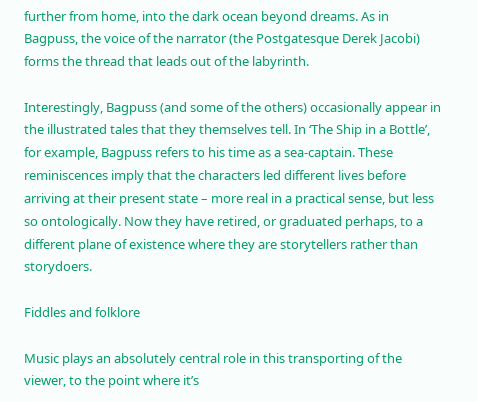further from home, into the dark ocean beyond dreams. As in Bagpuss, the voice of the narrator (the Postgatesque Derek Jacobi) forms the thread that leads out of the labyrinth.

Interestingly, Bagpuss (and some of the others) occasionally appear in the illustrated tales that they themselves tell. In ‘The Ship in a Bottle’, for example, Bagpuss refers to his time as a sea-captain. These reminiscences imply that the characters led different lives before arriving at their present state – more real in a practical sense, but less so ontologically. Now they have retired, or graduated perhaps, to a different plane of existence where they are storytellers rather than storydoers.

Fiddles and folklore

Music plays an absolutely central role in this transporting of the viewer, to the point where it’s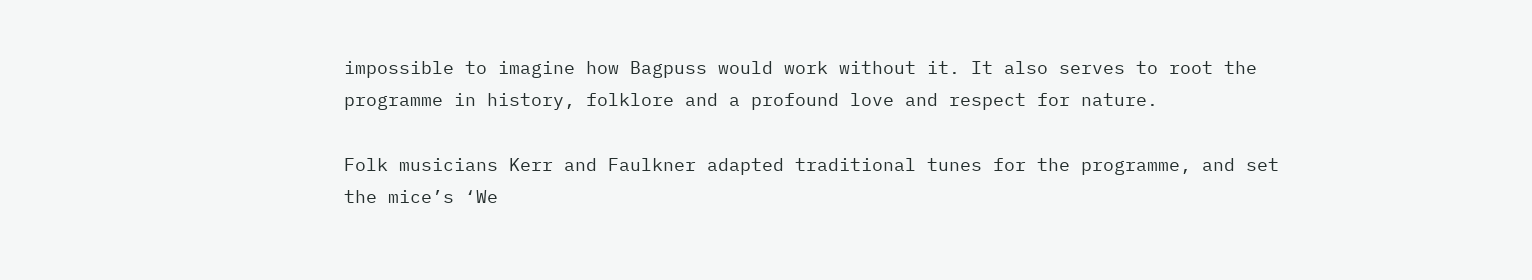impossible to imagine how Bagpuss would work without it. It also serves to root the programme in history, folklore and a profound love and respect for nature.

Folk musicians Kerr and Faulkner adapted traditional tunes for the programme, and set the mice’s ‘We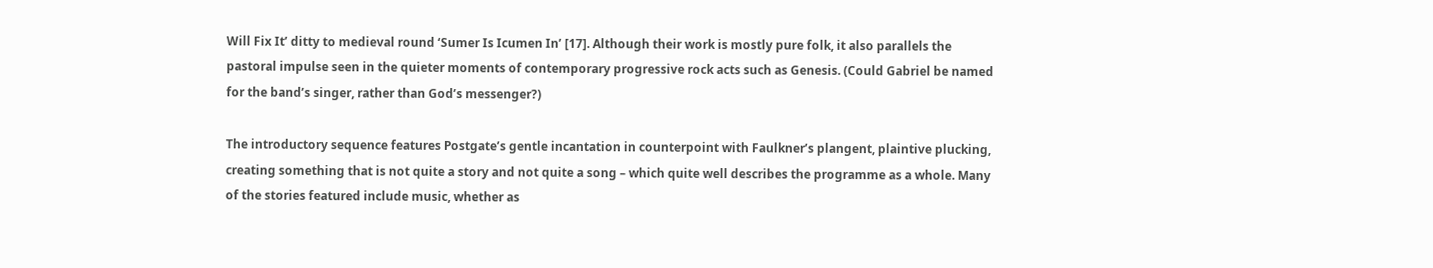Will Fix It’ ditty to medieval round ‘Sumer Is Icumen In’ [17]. Although their work is mostly pure folk, it also parallels the pastoral impulse seen in the quieter moments of contemporary progressive rock acts such as Genesis. (Could Gabriel be named for the band’s singer, rather than God’s messenger?)

The introductory sequence features Postgate’s gentle incantation in counterpoint with Faulkner’s plangent, plaintive plucking, creating something that is not quite a story and not quite a song – which quite well describes the programme as a whole. Many of the stories featured include music, whether as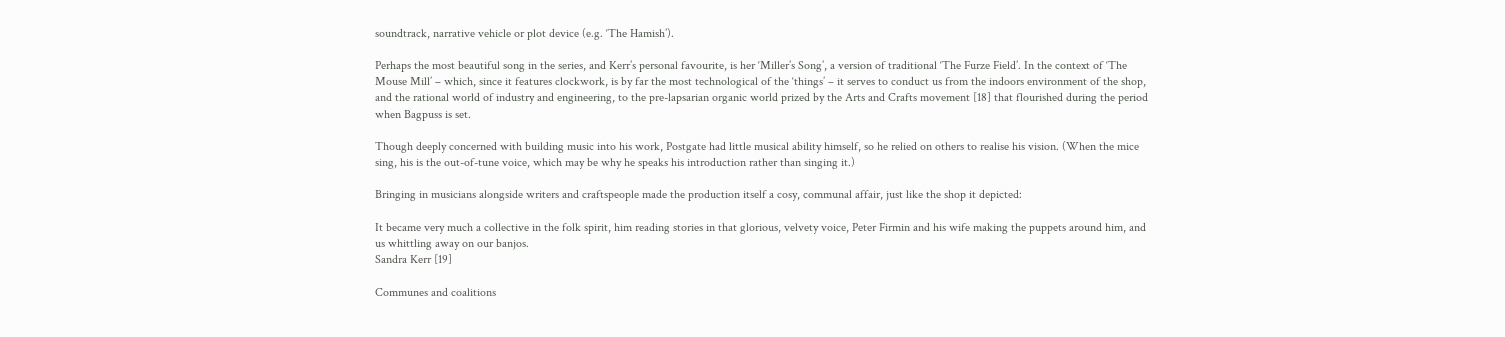soundtrack, narrative vehicle or plot device (e.g. ‘The Hamish’).

Perhaps the most beautiful song in the series, and Kerr’s personal favourite, is her ‘Miller’s Song’, a version of traditional ‘The Furze Field’. In the context of ‘The Mouse Mill’ – which, since it features clockwork, is by far the most technological of the ‘things’ – it serves to conduct us from the indoors environment of the shop, and the rational world of industry and engineering, to the pre-lapsarian organic world prized by the Arts and Crafts movement [18] that flourished during the period when Bagpuss is set.

Though deeply concerned with building music into his work, Postgate had little musical ability himself, so he relied on others to realise his vision. (When the mice sing, his is the out-of-tune voice, which may be why he speaks his introduction rather than singing it.)

Bringing in musicians alongside writers and craftspeople made the production itself a cosy, communal affair, just like the shop it depicted:

It became very much a collective in the folk spirit, him reading stories in that glorious, velvety voice, Peter Firmin and his wife making the puppets around him, and us whittling away on our banjos.
Sandra Kerr [19]

Communes and coalitions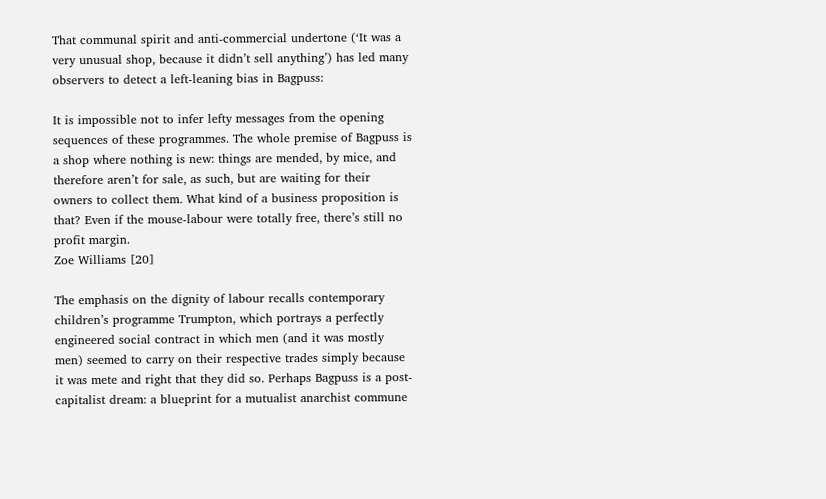That communal spirit and anti-commercial undertone (‘It was a very unusual shop, because it didn’t sell anything’) has led many observers to detect a left-leaning bias in Bagpuss:

It is impossible not to infer lefty messages from the opening sequences of these programmes. The whole premise of Bagpuss is a shop where nothing is new: things are mended, by mice, and therefore aren’t for sale, as such, but are waiting for their owners to collect them. What kind of a business proposition is that? Even if the mouse-labour were totally free, there’s still no profit margin.
Zoe Williams [20]

The emphasis on the dignity of labour recalls contemporary children’s programme Trumpton, which portrays a perfectly engineered social contract in which men (and it was mostly men) seemed to carry on their respective trades simply because it was mete and right that they did so. Perhaps Bagpuss is a post-capitalist dream: a blueprint for a mutualist anarchist commune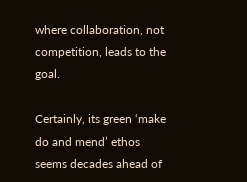where collaboration, not competition, leads to the goal.

Certainly, its green ‘make do and mend’ ethos seems decades ahead of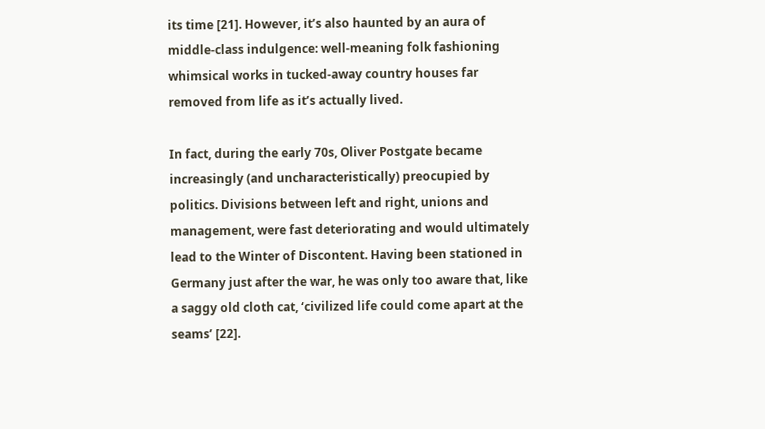its time [21]. However, it’s also haunted by an aura of middle-class indulgence: well-meaning folk fashioning whimsical works in tucked-away country houses far removed from life as it’s actually lived.

In fact, during the early 70s, Oliver Postgate became increasingly (and uncharacteristically) preocupied by politics. Divisions between left and right, unions and management, were fast deteriorating and would ultimately lead to the Winter of Discontent. Having been stationed in Germany just after the war, he was only too aware that, like a saggy old cloth cat, ‘civilized life could come apart at the seams’ [22].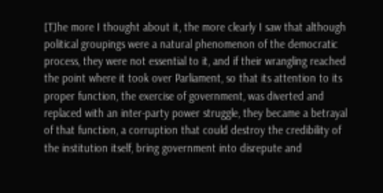[T]he more I thought about it, the more clearly I saw that although political groupings were a natural phenomenon of the democratic process, they were not essential to it, and if their wrangling reached the point where it took over Parliament, so that its attention to its proper function, the exercise of government, was diverted and replaced with an inter-party power struggle, they became a betrayal of that function, a corruption that could destroy the credibility of the institution itself, bring government into disrepute and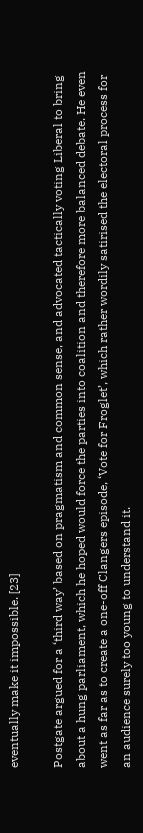eventually make it impossible. [23]

Postgate argued for a ‘third way’ based on pragmatism and common sense, and advocated tactically voting Liberal to bring about a hung parliament, which he hoped would force the parties into coalition and therefore more balanced debate. He even went as far as to create a one-off Clangers episode, ‘Vote for Froglet’, which rather wordily satirised the electoral process for an audience surely too young to understand it.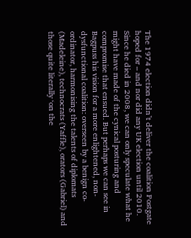The 1974 election didn’t deliver the coalition Postgate hoped for – and nor did any UK election until 2010. Since he died in 2008, we can only speculate what he might have made of the cynical posturing and compromise that ensued. But perhaps we can see in Bagpuss his vision for a more enlightened, non-dysfunctional coalition: overseen by a benign co-ordinator, harmonising the talents of diplomats (Madeleine), technocrats (Yaffle), orators (Gabriel) and those quite literally ‘on the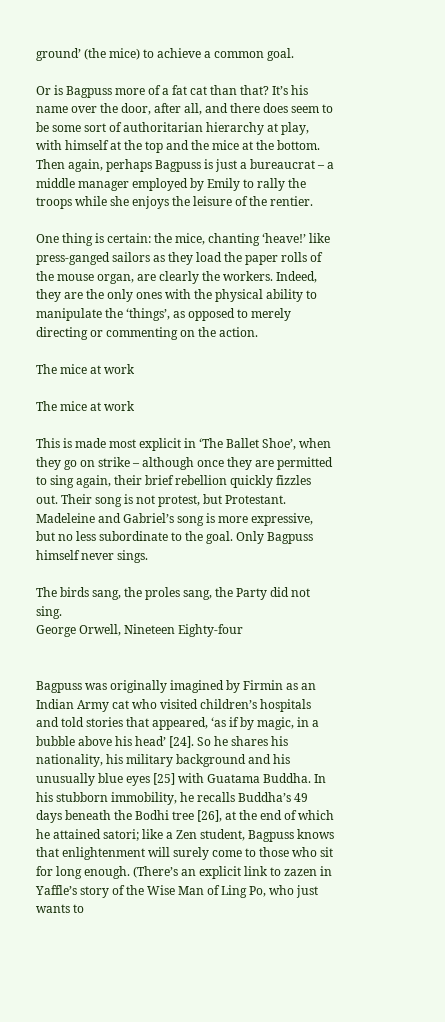ground’ (the mice) to achieve a common goal.

Or is Bagpuss more of a fat cat than that? It’s his name over the door, after all, and there does seem to be some sort of authoritarian hierarchy at play, with himself at the top and the mice at the bottom. Then again, perhaps Bagpuss is just a bureaucrat – a middle manager employed by Emily to rally the troops while she enjoys the leisure of the rentier.

One thing is certain: the mice, chanting ‘heave!’ like press-ganged sailors as they load the paper rolls of the mouse organ, are clearly the workers. Indeed, they are the only ones with the physical ability to manipulate the ‘things’, as opposed to merely directing or commenting on the action.

The mice at work

The mice at work

This is made most explicit in ‘The Ballet Shoe’, when they go on strike – although once they are permitted to sing again, their brief rebellion quickly fizzles out. Their song is not protest, but Protestant. Madeleine and Gabriel’s song is more expressive, but no less subordinate to the goal. Only Bagpuss himself never sings.

The birds sang, the proles sang, the Party did not sing.
George Orwell, Nineteen Eighty-four


Bagpuss was originally imagined by Firmin as an Indian Army cat who visited children’s hospitals and told stories that appeared, ‘as if by magic, in a bubble above his head’ [24]. So he shares his nationality, his military background and his unusually blue eyes [25] with Guatama Buddha. In his stubborn immobility, he recalls Buddha’s 49 days beneath the Bodhi tree [26], at the end of which he attained satori; like a Zen student, Bagpuss knows that enlightenment will surely come to those who sit for long enough. (There’s an explicit link to zazen in Yaffle’s story of the Wise Man of Ling Po, who just wants to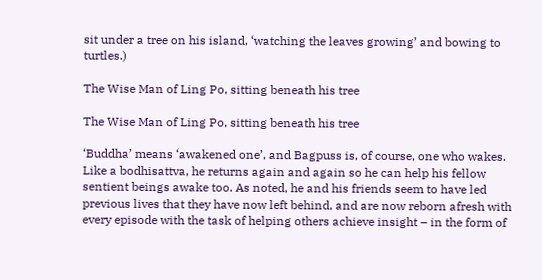sit under a tree on his island, ‘watching the leaves growing’ and bowing to turtles.)

The Wise Man of Ling Po, sitting beneath his tree

The Wise Man of Ling Po, sitting beneath his tree

‘Buddha’ means ‘awakened one’, and Bagpuss is, of course, one who wakes. Like a bodhisattva, he returns again and again so he can help his fellow sentient beings awake too. As noted, he and his friends seem to have led previous lives that they have now left behind, and are now reborn afresh with every episode with the task of helping others achieve insight – in the form of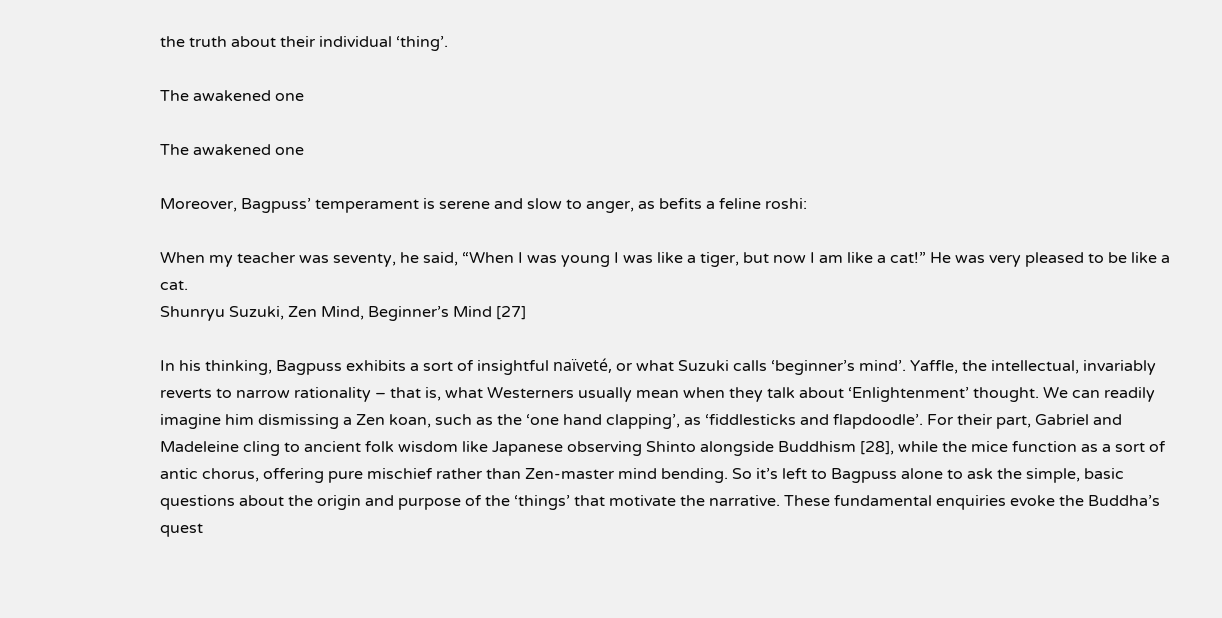the truth about their individual ‘thing’.

The awakened one

The awakened one

Moreover, Bagpuss’ temperament is serene and slow to anger, as befits a feline roshi:

When my teacher was seventy, he said, “When I was young I was like a tiger, but now I am like a cat!” He was very pleased to be like a cat.
Shunryu Suzuki, Zen Mind, Beginner’s Mind [27]

In his thinking, Bagpuss exhibits a sort of insightful naïveté, or what Suzuki calls ‘beginner’s mind’. Yaffle, the intellectual, invariably reverts to narrow rationality – that is, what Westerners usually mean when they talk about ‘Enlightenment’ thought. We can readily imagine him dismissing a Zen koan, such as the ‘one hand clapping’, as ‘fiddlesticks and flapdoodle’. For their part, Gabriel and Madeleine cling to ancient folk wisdom like Japanese observing Shinto alongside Buddhism [28], while the mice function as a sort of antic chorus, offering pure mischief rather than Zen-master mind bending. So it’s left to Bagpuss alone to ask the simple, basic questions about the origin and purpose of the ‘things’ that motivate the narrative. These fundamental enquiries evoke the Buddha’s quest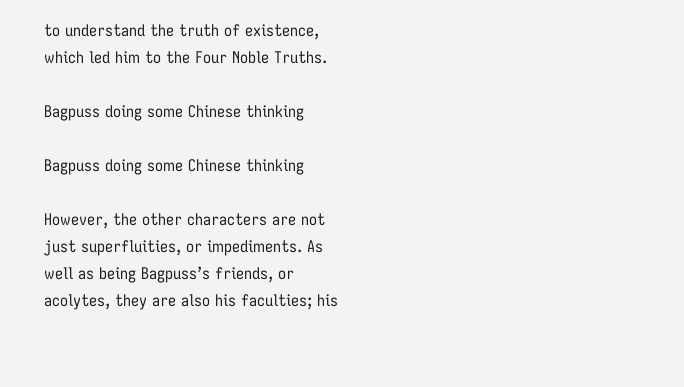to understand the truth of existence, which led him to the Four Noble Truths.

Bagpuss doing some Chinese thinking

Bagpuss doing some Chinese thinking

However, the other characters are not just superfluities, or impediments. As well as being Bagpuss’s friends, or acolytes, they are also his faculties; his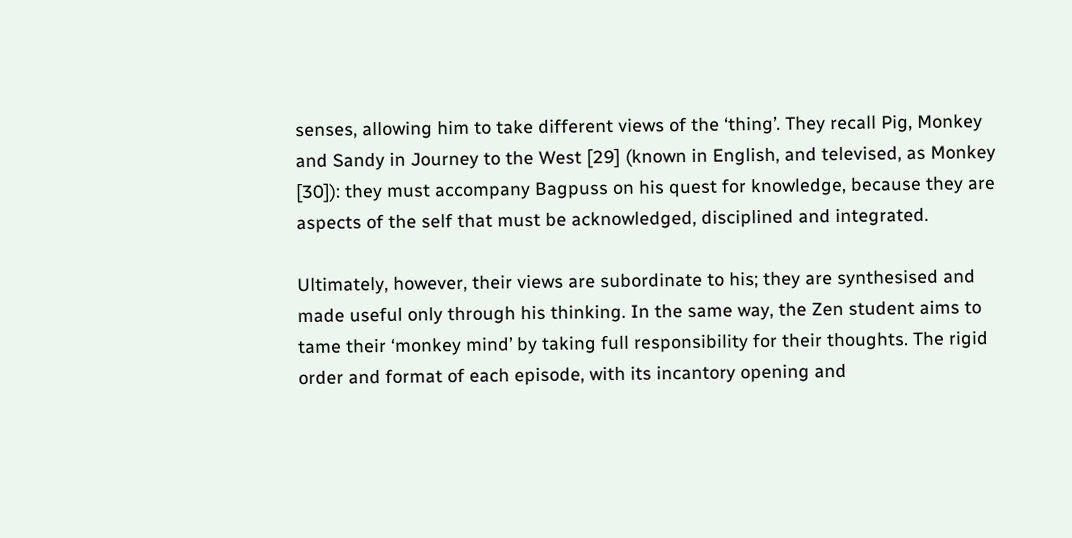senses, allowing him to take different views of the ‘thing’. They recall Pig, Monkey and Sandy in Journey to the West [29] (known in English, and televised, as Monkey [30]): they must accompany Bagpuss on his quest for knowledge, because they are aspects of the self that must be acknowledged, disciplined and integrated.

Ultimately, however, their views are subordinate to his; they are synthesised and made useful only through his thinking. In the same way, the Zen student aims to tame their ‘monkey mind’ by taking full responsibility for their thoughts. The rigid order and format of each episode, with its incantory opening and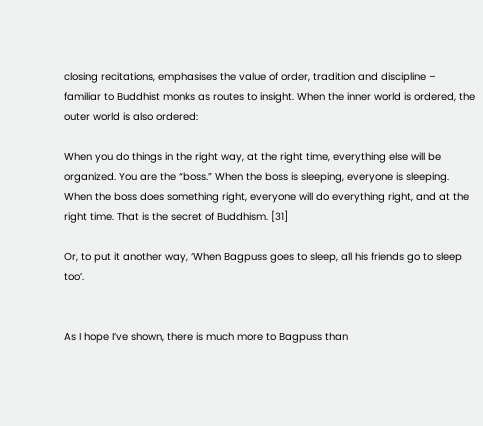closing recitations, emphasises the value of order, tradition and discipline – familiar to Buddhist monks as routes to insight. When the inner world is ordered, the outer world is also ordered:

When you do things in the right way, at the right time, everything else will be organized. You are the “boss.” When the boss is sleeping, everyone is sleeping. When the boss does something right, everyone will do everything right, and at the right time. That is the secret of Buddhism. [31]

Or, to put it another way, ‘When Bagpuss goes to sleep, all his friends go to sleep too’.


As I hope I’ve shown, there is much more to Bagpuss than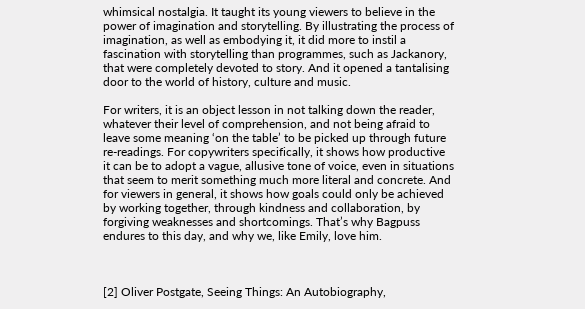whimsical nostalgia. It taught its young viewers to believe in the power of imagination and storytelling. By illustrating the process of imagination, as well as embodying it, it did more to instil a fascination with storytelling than programmes, such as Jackanory, that were completely devoted to story. And it opened a tantalising door to the world of history, culture and music.

For writers, it is an object lesson in not talking down the reader, whatever their level of comprehension, and not being afraid to leave some meaning ‘on the table’ to be picked up through future re-readings. For copywriters specifically, it shows how productive it can be to adopt a vague, allusive tone of voice, even in situations that seem to merit something much more literal and concrete. And for viewers in general, it shows how goals could only be achieved by working together, through kindness and collaboration, by forgiving weaknesses and shortcomings. That’s why Bagpuss endures to this day, and why we, like Emily, love him.



[2] Oliver Postgate, Seeing Things: An Autobiography,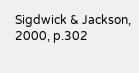Sigdwick & Jackson, 2000, p.302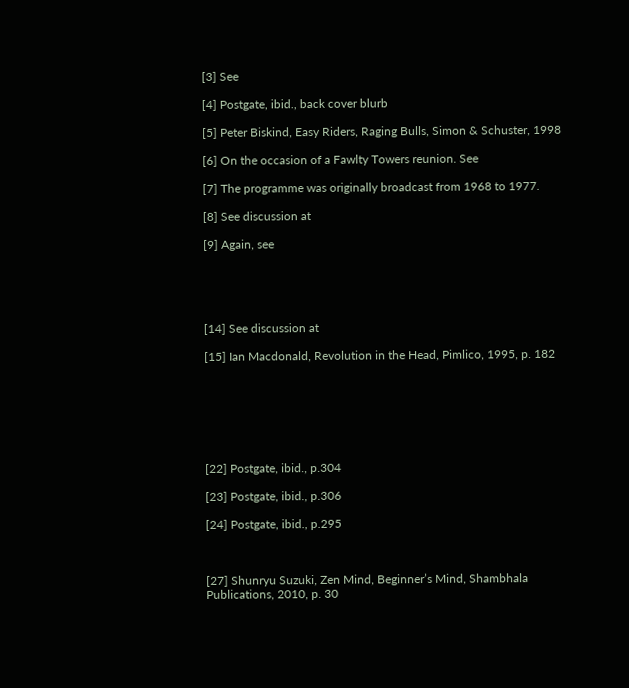[3] See

[4] Postgate, ibid., back cover blurb

[5] Peter Biskind, Easy Riders, Raging Bulls, Simon & Schuster, 1998

[6] On the occasion of a Fawlty Towers reunion. See

[7] The programme was originally broadcast from 1968 to 1977.

[8] See discussion at

[9] Again, see





[14] See discussion at

[15] Ian Macdonald, Revolution in the Head, Pimlico, 1995, p. 182







[22] Postgate, ibid., p.304

[23] Postgate, ibid., p.306

[24] Postgate, ibid., p.295



[27] Shunryu Suzuki, Zen Mind, Beginner’s Mind, Shambhala Publications, 2010, p. 30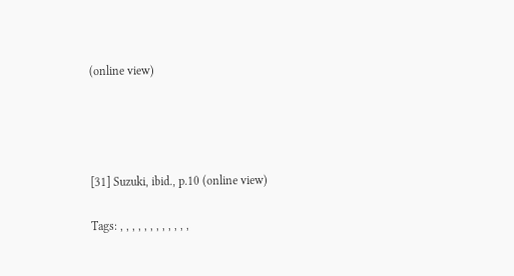(online view)




[31] Suzuki, ibid., p.10 (online view)

Tags: , , , , , , , , , , , ,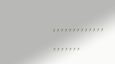, , , , , , , , , , , , , , , , , , , ,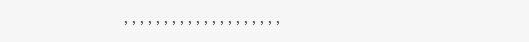, , , , , , , , , , , , , , , , , , , ,